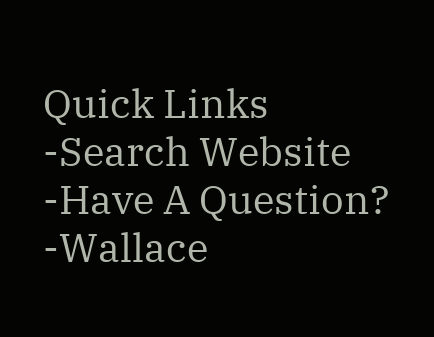Quick Links
-Search Website
-Have A Question?
-Wallace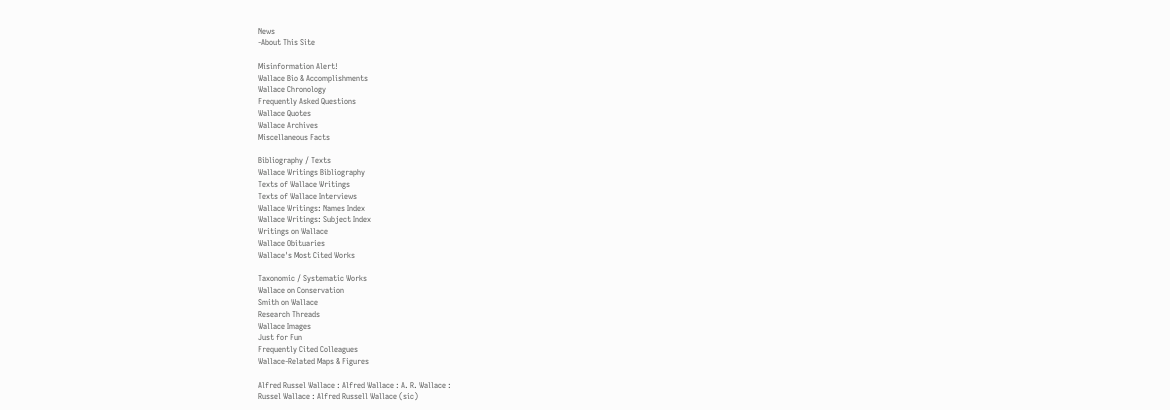News
-About This Site

Misinformation Alert!
Wallace Bio & Accomplishments
Wallace Chronology
Frequently Asked Questions
Wallace Quotes
Wallace Archives
Miscellaneous Facts

Bibliography / Texts
Wallace Writings Bibliography
Texts of Wallace Writings
Texts of Wallace Interviews
Wallace Writings: Names Index
Wallace Writings: Subject Index
Writings on Wallace
Wallace Obituaries
Wallace's Most Cited Works

Taxonomic / Systematic Works
Wallace on Conservation
Smith on Wallace
Research Threads
Wallace Images
Just for Fun
Frequently Cited Colleagues
Wallace-Related Maps & Figures

Alfred Russel Wallace : Alfred Wallace : A. R. Wallace :
Russel Wallace : Alfred Russell Wallace (sic)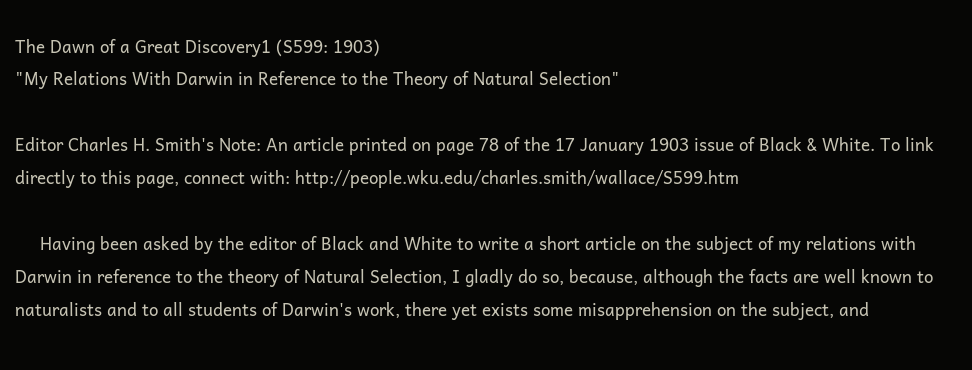The Dawn of a Great Discovery1 (S599: 1903)
"My Relations With Darwin in Reference to the Theory of Natural Selection"

Editor Charles H. Smith's Note: An article printed on page 78 of the 17 January 1903 issue of Black & White. To link directly to this page, connect with: http://people.wku.edu/charles.smith/wallace/S599.htm

     Having been asked by the editor of Black and White to write a short article on the subject of my relations with Darwin in reference to the theory of Natural Selection, I gladly do so, because, although the facts are well known to naturalists and to all students of Darwin's work, there yet exists some misapprehension on the subject, and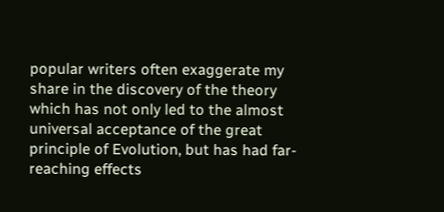popular writers often exaggerate my share in the discovery of the theory which has not only led to the almost universal acceptance of the great principle of Evolution, but has had far-reaching effects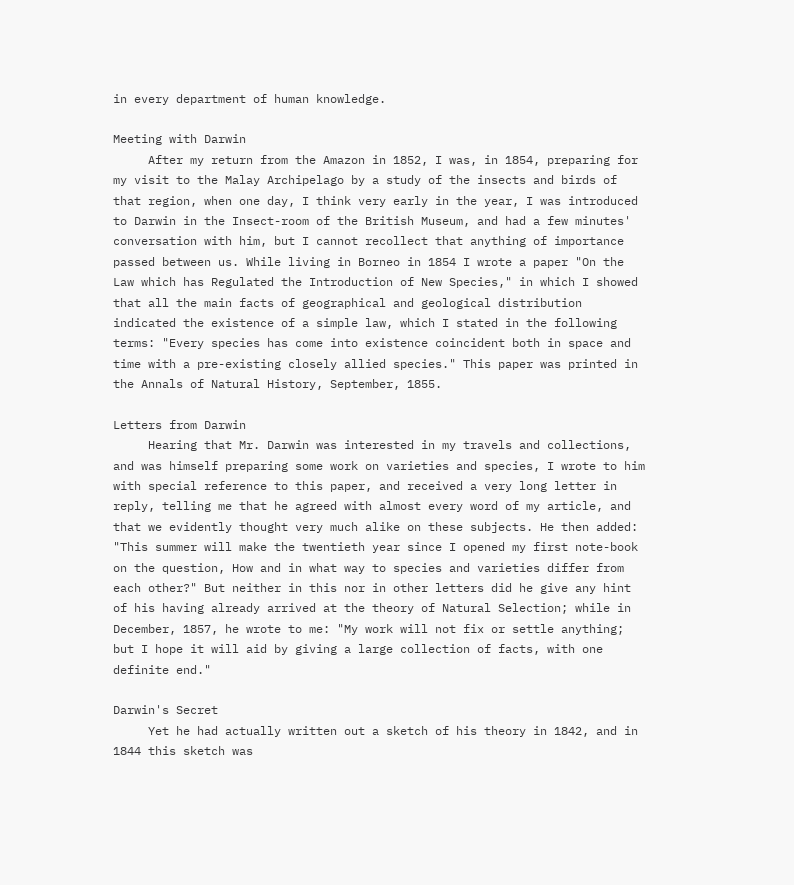in every department of human knowledge.

Meeting with Darwin
     After my return from the Amazon in 1852, I was, in 1854, preparing for my visit to the Malay Archipelago by a study of the insects and birds of that region, when one day, I think very early in the year, I was introduced to Darwin in the Insect-room of the British Museum, and had a few minutes' conversation with him, but I cannot recollect that anything of importance passed between us. While living in Borneo in 1854 I wrote a paper "On the Law which has Regulated the Introduction of New Species," in which I showed that all the main facts of geographical and geological distribution indicated the existence of a simple law, which I stated in the following terms: "Every species has come into existence coincident both in space and time with a pre-existing closely allied species." This paper was printed in the Annals of Natural History, September, 1855.

Letters from Darwin
     Hearing that Mr. Darwin was interested in my travels and collections, and was himself preparing some work on varieties and species, I wrote to him with special reference to this paper, and received a very long letter in reply, telling me that he agreed with almost every word of my article, and that we evidently thought very much alike on these subjects. He then added: "This summer will make the twentieth year since I opened my first note-book on the question, How and in what way to species and varieties differ from each other?" But neither in this nor in other letters did he give any hint of his having already arrived at the theory of Natural Selection; while in December, 1857, he wrote to me: "My work will not fix or settle anything; but I hope it will aid by giving a large collection of facts, with one definite end."

Darwin's Secret
     Yet he had actually written out a sketch of his theory in 1842, and in 1844 this sketch was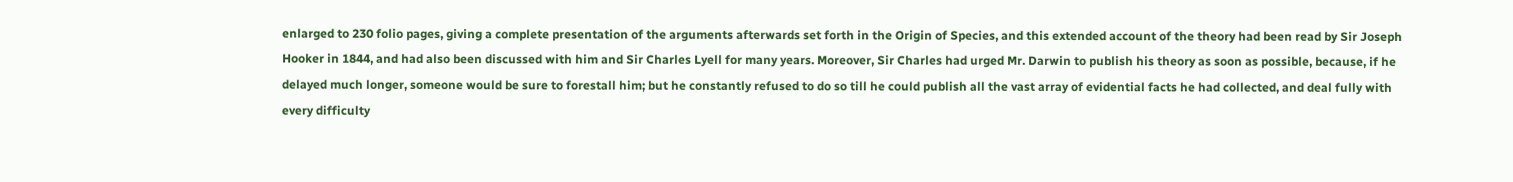enlarged to 230 folio pages, giving a complete presentation of the arguments afterwards set forth in the Origin of Species, and this extended account of the theory had been read by Sir Joseph Hooker in 1844, and had also been discussed with him and Sir Charles Lyell for many years. Moreover, Sir Charles had urged Mr. Darwin to publish his theory as soon as possible, because, if he delayed much longer, someone would be sure to forestall him; but he constantly refused to do so till he could publish all the vast array of evidential facts he had collected, and deal fully with every difficulty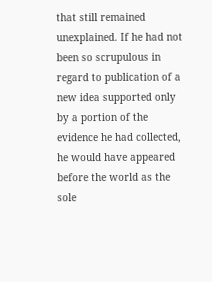that still remained unexplained. If he had not been so scrupulous in regard to publication of a new idea supported only by a portion of the evidence he had collected, he would have appeared before the world as the sole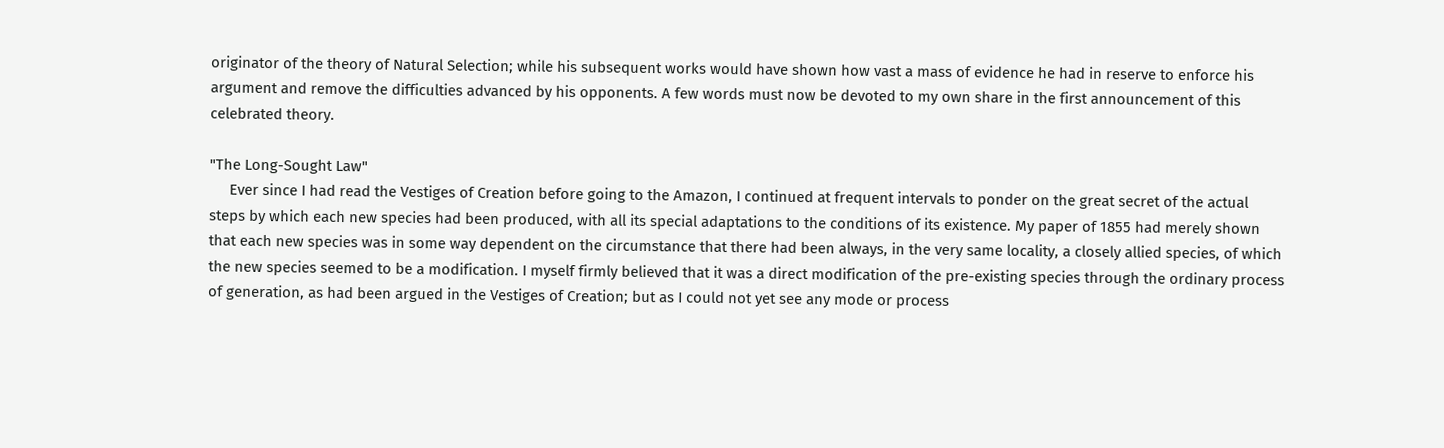originator of the theory of Natural Selection; while his subsequent works would have shown how vast a mass of evidence he had in reserve to enforce his argument and remove the difficulties advanced by his opponents. A few words must now be devoted to my own share in the first announcement of this celebrated theory.

"The Long-Sought Law"
     Ever since I had read the Vestiges of Creation before going to the Amazon, I continued at frequent intervals to ponder on the great secret of the actual steps by which each new species had been produced, with all its special adaptations to the conditions of its existence. My paper of 1855 had merely shown that each new species was in some way dependent on the circumstance that there had been always, in the very same locality, a closely allied species, of which the new species seemed to be a modification. I myself firmly believed that it was a direct modification of the pre-existing species through the ordinary process of generation, as had been argued in the Vestiges of Creation; but as I could not yet see any mode or process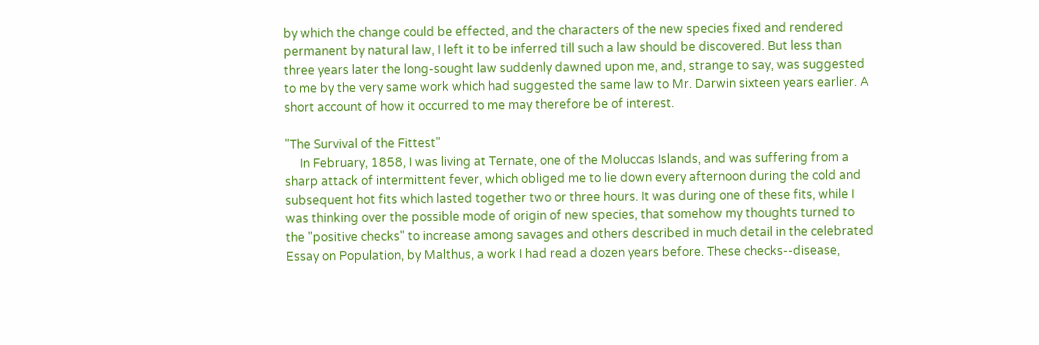by which the change could be effected, and the characters of the new species fixed and rendered permanent by natural law, I left it to be inferred till such a law should be discovered. But less than three years later the long-sought law suddenly dawned upon me, and, strange to say, was suggested to me by the very same work which had suggested the same law to Mr. Darwin sixteen years earlier. A short account of how it occurred to me may therefore be of interest.

"The Survival of the Fittest"
     In February, 1858, I was living at Ternate, one of the Moluccas Islands, and was suffering from a sharp attack of intermittent fever, which obliged me to lie down every afternoon during the cold and subsequent hot fits which lasted together two or three hours. It was during one of these fits, while I was thinking over the possible mode of origin of new species, that somehow my thoughts turned to the "positive checks" to increase among savages and others described in much detail in the celebrated Essay on Population, by Malthus, a work I had read a dozen years before. These checks--disease,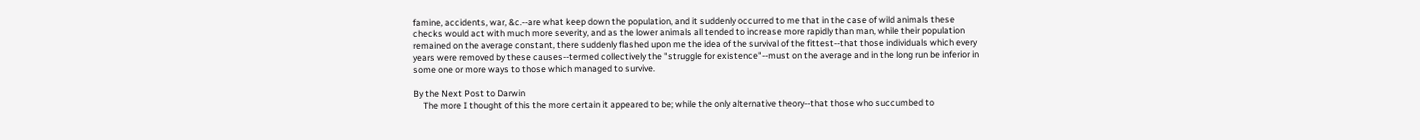famine, accidents, war, &c.--are what keep down the population, and it suddenly occurred to me that in the case of wild animals these checks would act with much more severity, and as the lower animals all tended to increase more rapidly than man, while their population remained on the average constant, there suddenly flashed upon me the idea of the survival of the fittest--that those individuals which every years were removed by these causes--termed collectively the "struggle for existence"--must on the average and in the long run be inferior in some one or more ways to those which managed to survive.

By the Next Post to Darwin
     The more I thought of this the more certain it appeared to be; while the only alternative theory--that those who succumbed to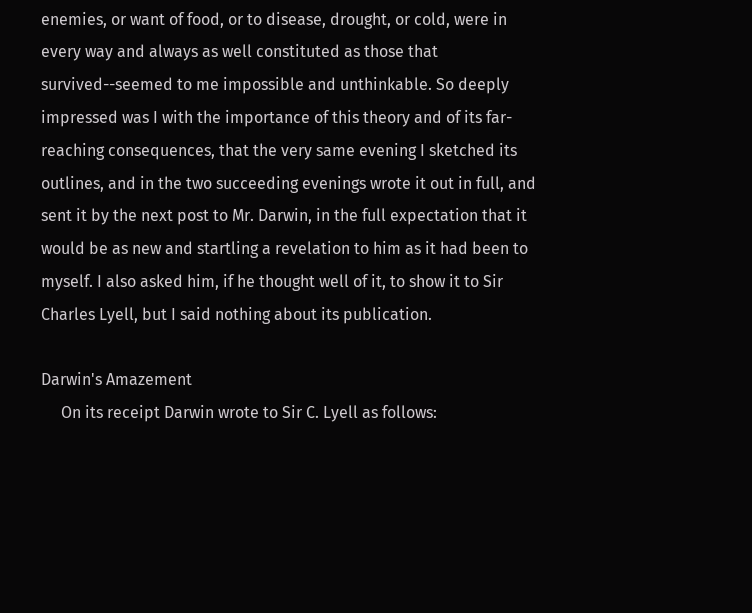enemies, or want of food, or to disease, drought, or cold, were in every way and always as well constituted as those that survived--seemed to me impossible and unthinkable. So deeply impressed was I with the importance of this theory and of its far-reaching consequences, that the very same evening I sketched its outlines, and in the two succeeding evenings wrote it out in full, and sent it by the next post to Mr. Darwin, in the full expectation that it would be as new and startling a revelation to him as it had been to myself. I also asked him, if he thought well of it, to show it to Sir Charles Lyell, but I said nothing about its publication.

Darwin's Amazement
     On its receipt Darwin wrote to Sir C. Lyell as follows: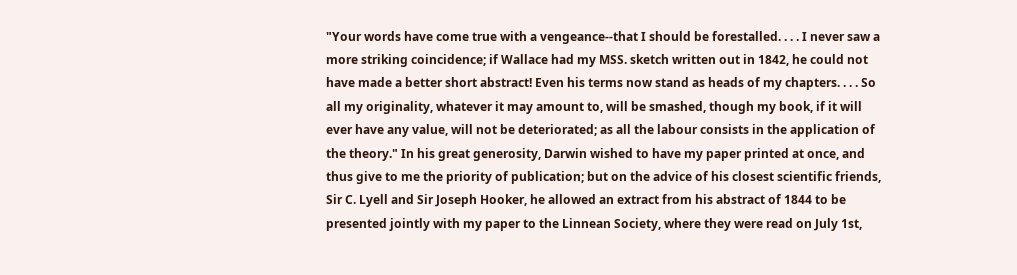"Your words have come true with a vengeance--that I should be forestalled. . . . I never saw a more striking coincidence; if Wallace had my MSS. sketch written out in 1842, he could not have made a better short abstract! Even his terms now stand as heads of my chapters. . . . So all my originality, whatever it may amount to, will be smashed, though my book, if it will ever have any value, will not be deteriorated; as all the labour consists in the application of the theory." In his great generosity, Darwin wished to have my paper printed at once, and thus give to me the priority of publication; but on the advice of his closest scientific friends, Sir C. Lyell and Sir Joseph Hooker, he allowed an extract from his abstract of 1844 to be presented jointly with my paper to the Linnean Society, where they were read on July 1st,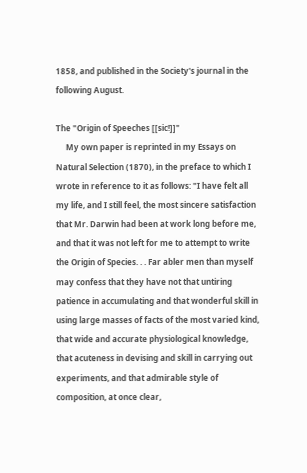1858, and published in the Society's journal in the following August.

The "Origin of Speeches [[sic!]]"
     My own paper is reprinted in my Essays on Natural Selection (1870), in the preface to which I wrote in reference to it as follows: "I have felt all my life, and I still feel, the most sincere satisfaction that Mr. Darwin had been at work long before me, and that it was not left for me to attempt to write the Origin of Species. . . Far abler men than myself may confess that they have not that untiring patience in accumulating and that wonderful skill in using large masses of facts of the most varied kind, that wide and accurate physiological knowledge, that acuteness in devising and skill in carrying out experiments, and that admirable style of composition, at once clear,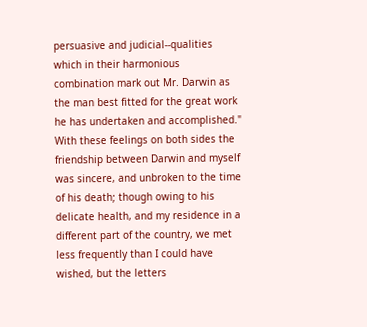persuasive and judicial--qualities which in their harmonious combination mark out Mr. Darwin as the man best fitted for the great work he has undertaken and accomplished." With these feelings on both sides the friendship between Darwin and myself was sincere, and unbroken to the time of his death; though owing to his delicate health, and my residence in a different part of the country, we met less frequently than I could have wished, but the letters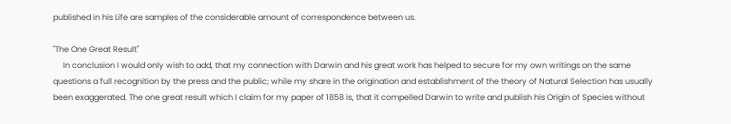published in his Life are samples of the considerable amount of correspondence between us.

"The One Great Result"
     In conclusion I would only wish to add, that my connection with Darwin and his great work has helped to secure for my own writings on the same questions a full recognition by the press and the public; while my share in the origination and establishment of the theory of Natural Selection has usually been exaggerated. The one great result which I claim for my paper of 1858 is, that it compelled Darwin to write and publish his Origin of Species without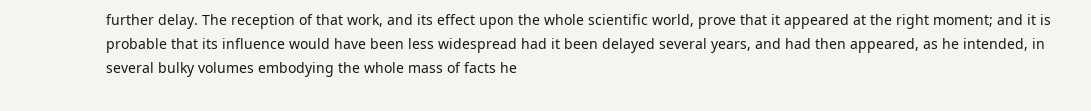further delay. The reception of that work, and its effect upon the whole scientific world, prove that it appeared at the right moment; and it is probable that its influence would have been less widespread had it been delayed several years, and had then appeared, as he intended, in several bulky volumes embodying the whole mass of facts he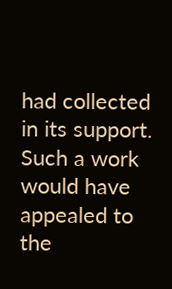had collected in its support. Such a work would have appealed to the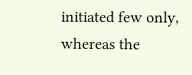initiated few only, whereas the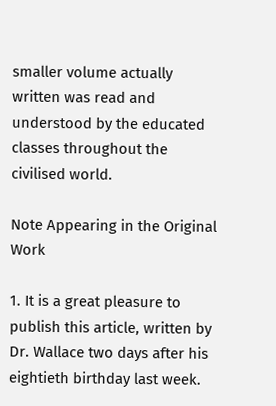smaller volume actually written was read and understood by the educated classes throughout the civilised world.

Note Appearing in the Original Work

1. It is a great pleasure to publish this article, written by Dr. Wallace two days after his eightieth birthday last week.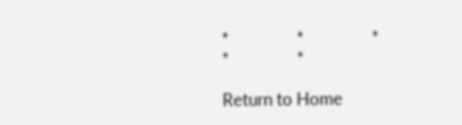*                 *                 *                 *                 *

Return to Home